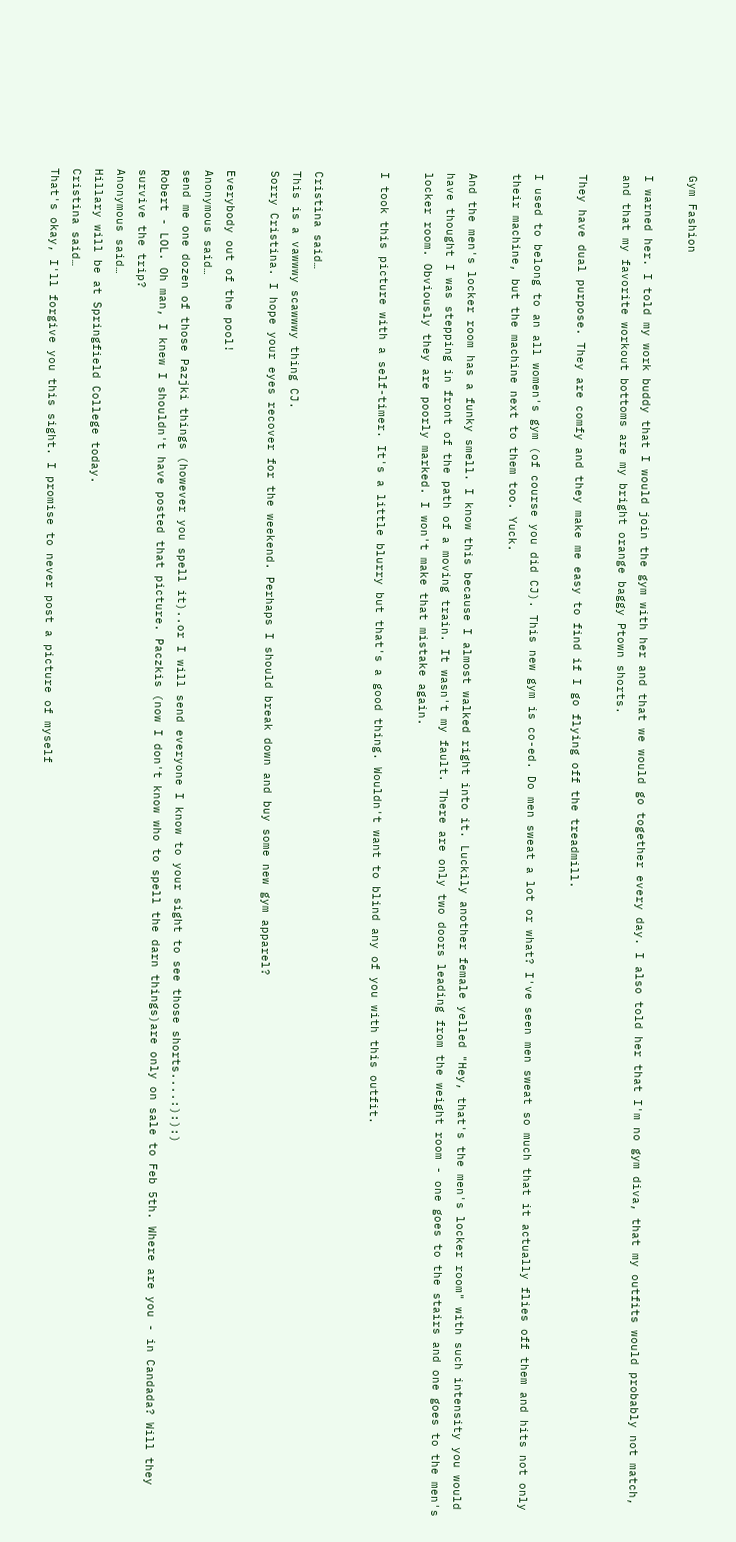Gym Fashion

I warned her. I told my work buddy that I would join the gym with her and that we would go together every day. I also told her that I'm no gym diva, that my outfits would probably not match, and that my favorite workout bottoms are my bright orange baggy Ptown shorts.

They have dual purpose. They are comfy and they make me easy to find if I go flying off the treadmill.

I used to belong to an all women's gym (of course you did CJ). This new gym is co-ed. Do men sweat a lot or what? I've seen men sweat so much that it actually flies off them and hits not only their machine, but the machine next to them too. Yuck.

And the men's locker room has a funky smell. I know this because I almost walked right into it. Luckily another female yelled "Hey, that's the men's locker room" with such intensity you would have thought I was stepping in front of the path of a moving train. It wasn't my fault. There are only two doors leading from the weight room - one goes to the stairs and one goes to the men's locker room. Obviously they are poorly marked. I won't make that mistake again.

I took this picture with a self-timer. It's a little blurry but that's a good thing. Wouldn't want to blind any of you with this outfit.


Cristina said…
This is a vawwwy scawwwy thing CJ.
Sorry Cristina. I hope your eyes recover for the weekend. Perhaps I should break down and buy some new gym apparel?

Everybody out of the pool!
Anonymous said…
send me one dozen of those Pazjki things (however you spell it)..or I will send everyone I know to your sight to see those shorts....:):):)
Robert - LOL. Oh man, I knew I shouldn't have posted that picture. Paczkis (now I don't know who to spell the darn things)are only on sale to Feb 5th. Where are you - in Candada? Will they survive the trip?
Anonymous said…
Hillary will be at Springfield College today.
Cristina said…
That's okay, I'll forgive you this sight. I promise to never post a picture of myself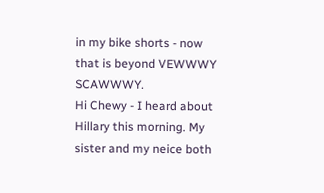in my bike shorts - now that is beyond VEWWWY SCAWWWY.
Hi Chewy - I heard about Hillary this morning. My sister and my neice both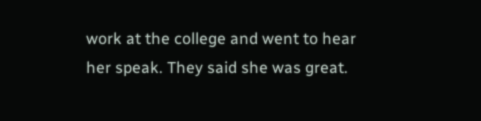work at the college and went to hear her speak. They said she was great.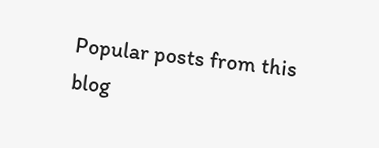Popular posts from this blog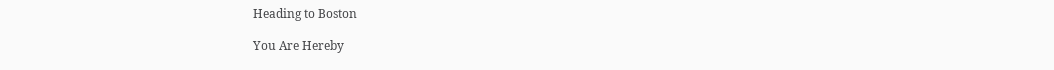Heading to Boston

You Are Hereby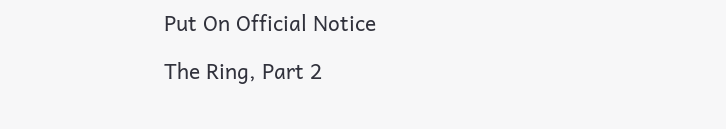Put On Official Notice

The Ring, Part 2